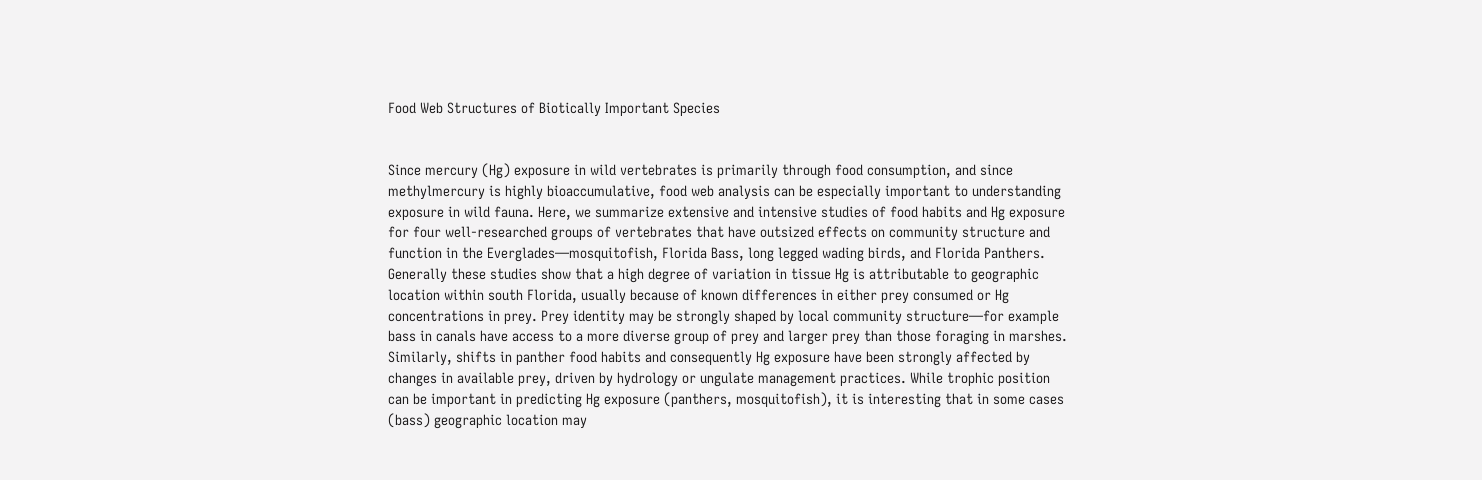Food Web Structures of Biotically Important Species


Since mercury (Hg) exposure in wild vertebrates is primarily through food consumption, and since methylmercury is highly bioaccumulative, food web analysis can be especially important to understanding exposure in wild fauna. Here, we summarize extensive and intensive studies of food habits and Hg exposure for four well-researched groups of vertebrates that have outsized effects on community structure and function in the Everglades—mosquitofish, Florida Bass, long legged wading birds, and Florida Panthers. Generally these studies show that a high degree of variation in tissue Hg is attributable to geographic location within south Florida, usually because of known differences in either prey consumed or Hg concentrations in prey. Prey identity may be strongly shaped by local community structure—for example bass in canals have access to a more diverse group of prey and larger prey than those foraging in marshes. Similarly, shifts in panther food habits and consequently Hg exposure have been strongly affected by changes in available prey, driven by hydrology or ungulate management practices. While trophic position can be important in predicting Hg exposure (panthers, mosquitofish), it is interesting that in some cases (bass) geographic location may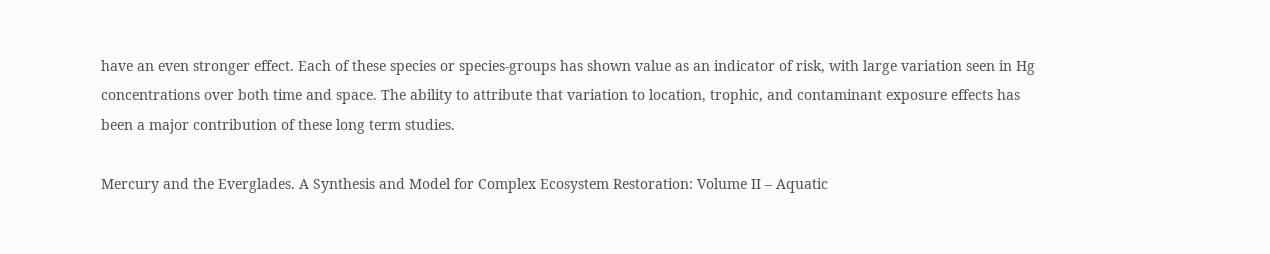have an even stronger effect. Each of these species or species-groups has shown value as an indicator of risk, with large variation seen in Hg concentrations over both time and space. The ability to attribute that variation to location, trophic, and contaminant exposure effects has been a major contribution of these long term studies.

Mercury and the Everglades. A Synthesis and Model for Complex Ecosystem Restoration: Volume II – Aquatic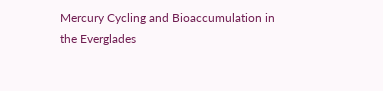Mercury Cycling and Bioaccumulation in the Everglades